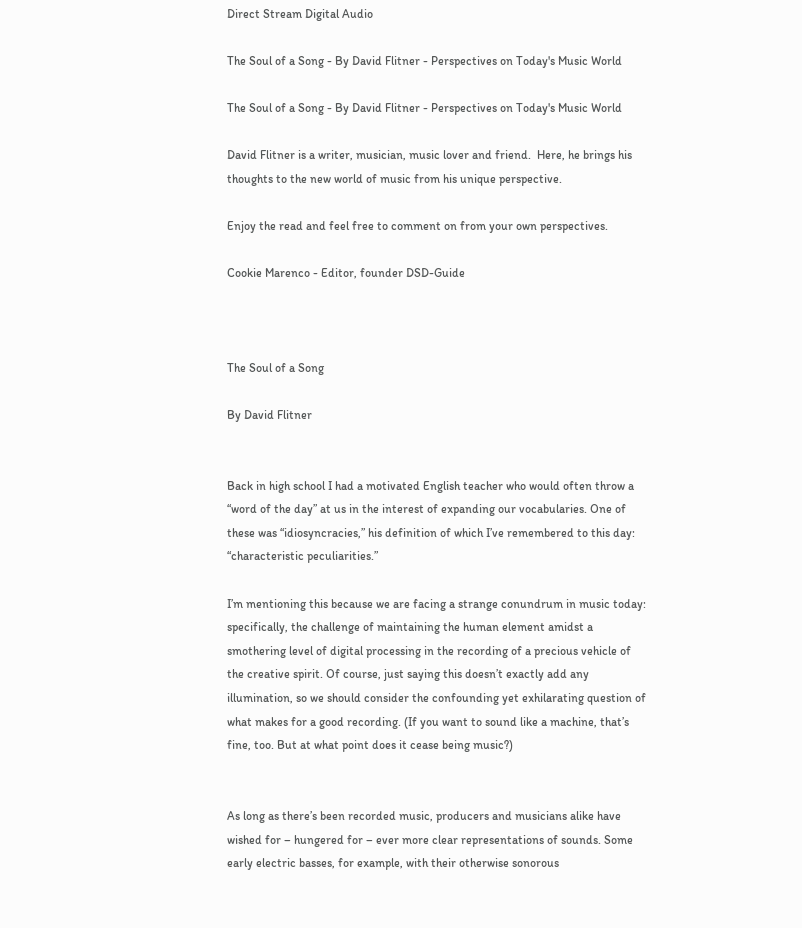Direct Stream Digital Audio

The Soul of a Song - By David Flitner - Perspectives on Today's Music World

The Soul of a Song - By David Flitner - Perspectives on Today's Music World

David Flitner is a writer, musician, music lover and friend.  Here, he brings his thoughts to the new world of music from his unique perspective.

Enjoy the read and feel free to comment on from your own perspectives.

Cookie Marenco - Editor, founder DSD-Guide



The Soul of a Song

By David Flitner


Back in high school I had a motivated English teacher who would often throw a “word of the day” at us in the interest of expanding our vocabularies. One of these was “idiosyncracies,” his definition of which I’ve remembered to this day: “characteristic peculiarities.”

I’m mentioning this because we are facing a strange conundrum in music today: specifically, the challenge of maintaining the human element amidst a smothering level of digital processing in the recording of a precious vehicle of the creative spirit. Of course, just saying this doesn’t exactly add any illumination, so we should consider the confounding yet exhilarating question of what makes for a good recording. (If you want to sound like a machine, that’s fine, too. But at what point does it cease being music?)


As long as there’s been recorded music, producers and musicians alike have wished for – hungered for – ever more clear representations of sounds. Some early electric basses, for example, with their otherwise sonorous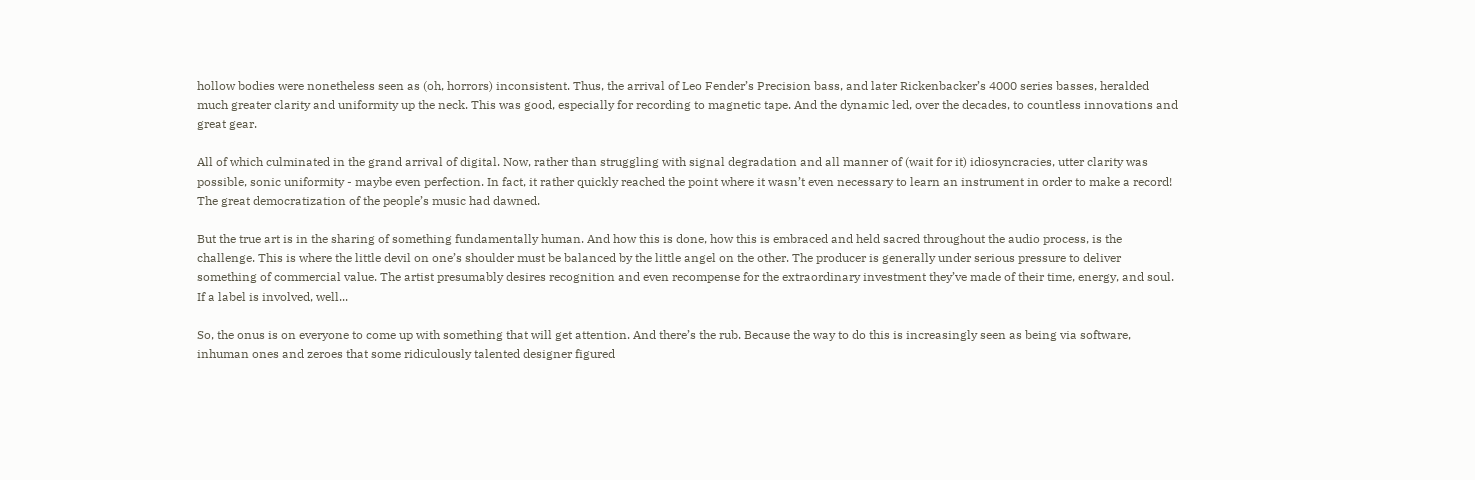hollow bodies were nonetheless seen as (oh, horrors) inconsistent. Thus, the arrival of Leo Fender’s Precision bass, and later Rickenbacker’s 4000 series basses, heralded much greater clarity and uniformity up the neck. This was good, especially for recording to magnetic tape. And the dynamic led, over the decades, to countless innovations and great gear.

All of which culminated in the grand arrival of digital. Now, rather than struggling with signal degradation and all manner of (wait for it) idiosyncracies, utter clarity was possible, sonic uniformity - maybe even perfection. In fact, it rather quickly reached the point where it wasn’t even necessary to learn an instrument in order to make a record! The great democratization of the people’s music had dawned.

But the true art is in the sharing of something fundamentally human. And how this is done, how this is embraced and held sacred throughout the audio process, is the challenge. This is where the little devil on one’s shoulder must be balanced by the little angel on the other. The producer is generally under serious pressure to deliver something of commercial value. The artist presumably desires recognition and even recompense for the extraordinary investment they’ve made of their time, energy, and soul. If a label is involved, well...

So, the onus is on everyone to come up with something that will get attention. And there’s the rub. Because the way to do this is increasingly seen as being via software, inhuman ones and zeroes that some ridiculously talented designer figured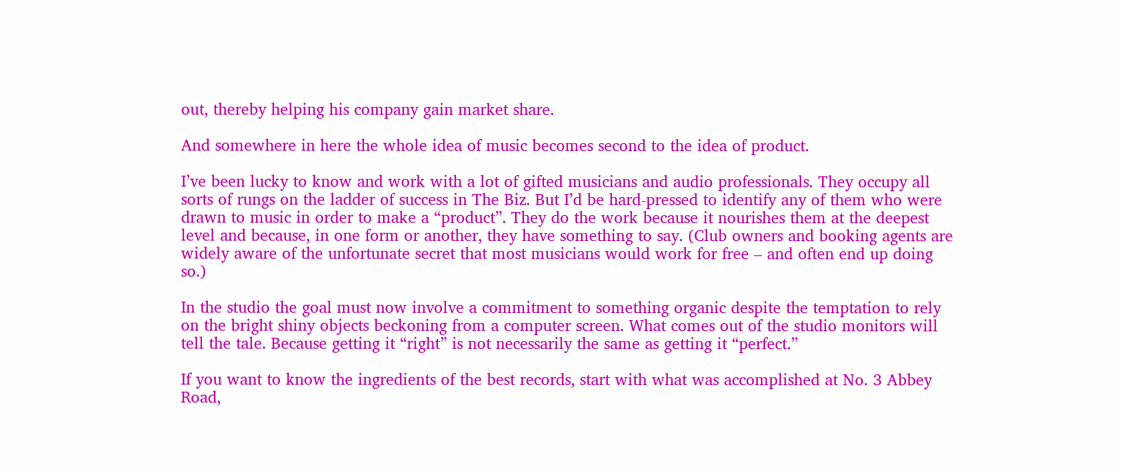out, thereby helping his company gain market share.

And somewhere in here the whole idea of music becomes second to the idea of product.

I’ve been lucky to know and work with a lot of gifted musicians and audio professionals. They occupy all sorts of rungs on the ladder of success in The Biz. But I’d be hard-pressed to identify any of them who were drawn to music in order to make a “product”. They do the work because it nourishes them at the deepest level and because, in one form or another, they have something to say. (Club owners and booking agents are widely aware of the unfortunate secret that most musicians would work for free – and often end up doing so.)

In the studio the goal must now involve a commitment to something organic despite the temptation to rely on the bright shiny objects beckoning from a computer screen. What comes out of the studio monitors will tell the tale. Because getting it “right” is not necessarily the same as getting it “perfect.”

If you want to know the ingredients of the best records, start with what was accomplished at No. 3 Abbey Road,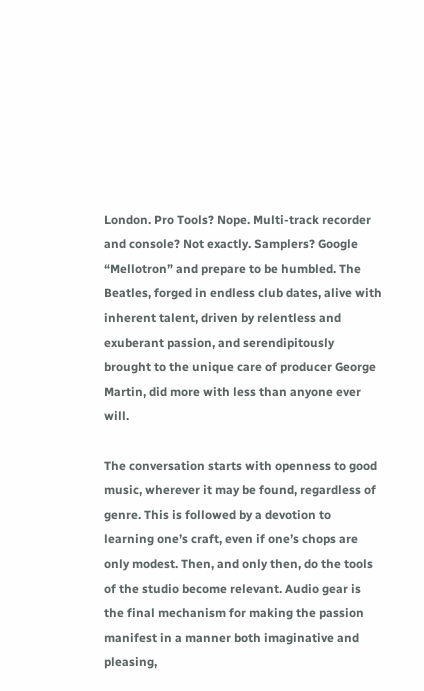London. Pro Tools? Nope. Multi-track recorder and console? Not exactly. Samplers? Google “Mellotron” and prepare to be humbled. The Beatles, forged in endless club dates, alive with inherent talent, driven by relentless and exuberant passion, and serendipitously brought to the unique care of producer George Martin, did more with less than anyone ever will.

The conversation starts with openness to good music, wherever it may be found, regardless of genre. This is followed by a devotion to learning one’s craft, even if one’s chops are only modest. Then, and only then, do the tools of the studio become relevant. Audio gear is the final mechanism for making the passion manifest in a manner both imaginative and pleasing,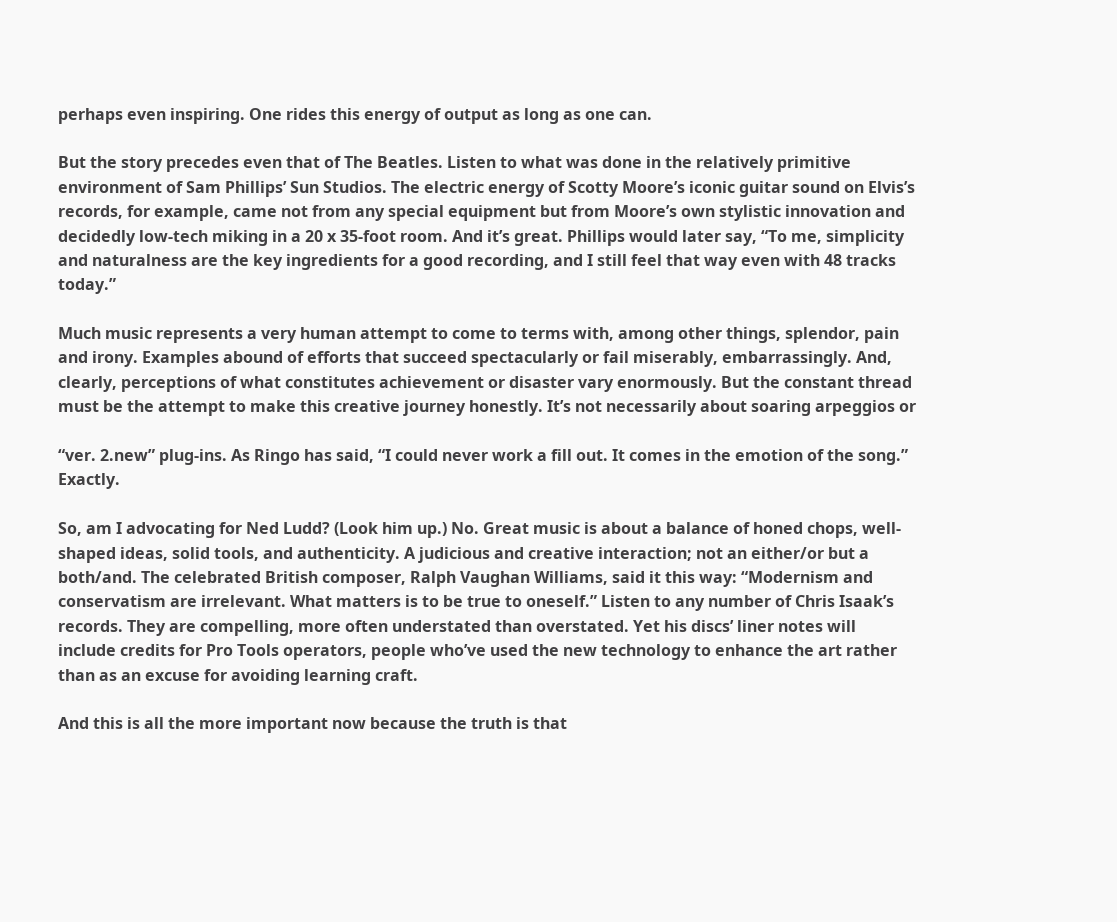perhaps even inspiring. One rides this energy of output as long as one can.

But the story precedes even that of The Beatles. Listen to what was done in the relatively primitive environment of Sam Phillips’ Sun Studios. The electric energy of Scotty Moore’s iconic guitar sound on Elvis’s records, for example, came not from any special equipment but from Moore’s own stylistic innovation and decidedly low-tech miking in a 20 x 35-foot room. And it’s great. Phillips would later say, “To me, simplicity and naturalness are the key ingredients for a good recording, and I still feel that way even with 48 tracks today.”

Much music represents a very human attempt to come to terms with, among other things, splendor, pain and irony. Examples abound of efforts that succeed spectacularly or fail miserably, embarrassingly. And, clearly, perceptions of what constitutes achievement or disaster vary enormously. But the constant thread must be the attempt to make this creative journey honestly. It’s not necessarily about soaring arpeggios or

“ver. 2.new” plug-ins. As Ringo has said, “I could never work a fill out. It comes in the emotion of the song.” Exactly.

So, am I advocating for Ned Ludd? (Look him up.) No. Great music is about a balance of honed chops, well-shaped ideas, solid tools, and authenticity. A judicious and creative interaction; not an either/or but a both/and. The celebrated British composer, Ralph Vaughan Williams, said it this way: “Modernism and conservatism are irrelevant. What matters is to be true to oneself.” Listen to any number of Chris Isaak’s records. They are compelling, more often understated than overstated. Yet his discs’ liner notes will include credits for Pro Tools operators, people who’ve used the new technology to enhance the art rather than as an excuse for avoiding learning craft.

And this is all the more important now because the truth is that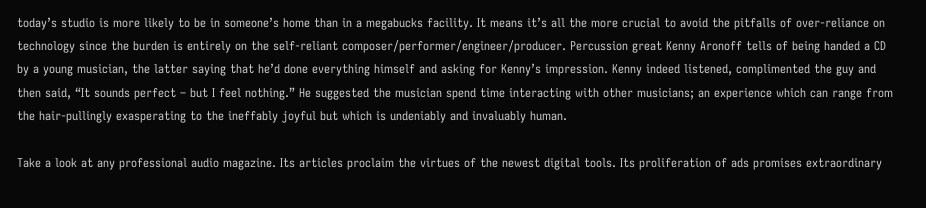today’s studio is more likely to be in someone’s home than in a megabucks facility. It means it’s all the more crucial to avoid the pitfalls of over-reliance on technology since the burden is entirely on the self-reliant composer/performer/engineer/producer. Percussion great Kenny Aronoff tells of being handed a CD by a young musician, the latter saying that he’d done everything himself and asking for Kenny’s impression. Kenny indeed listened, complimented the guy and then said, “It sounds perfect – but I feel nothing.” He suggested the musician spend time interacting with other musicians; an experience which can range from the hair-pullingly exasperating to the ineffably joyful but which is undeniably and invaluably human.

Take a look at any professional audio magazine. Its articles proclaim the virtues of the newest digital tools. Its proliferation of ads promises extraordinary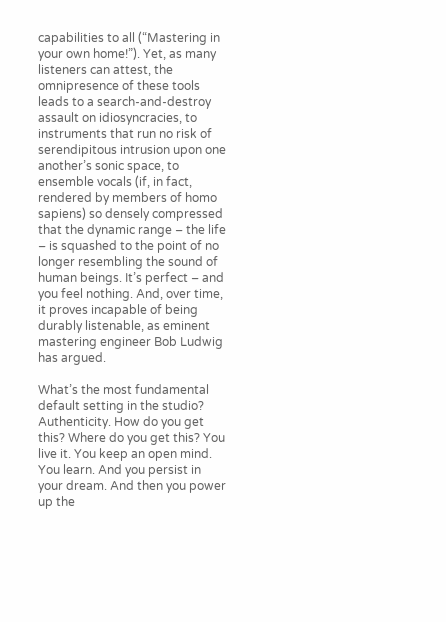capabilities to all (“Mastering in your own home!”). Yet, as many listeners can attest, the omnipresence of these tools leads to a search-and-destroy assault on idiosyncracies, to instruments that run no risk of serendipitous intrusion upon one another’s sonic space, to ensemble vocals (if, in fact, rendered by members of homo sapiens) so densely compressed that the dynamic range – the life – is squashed to the point of no longer resembling the sound of human beings. It’s perfect – and you feel nothing. And, over time, it proves incapable of being durably listenable, as eminent mastering engineer Bob Ludwig has argued.

What’s the most fundamental default setting in the studio? Authenticity. How do you get this? Where do you get this? You live it. You keep an open mind. You learn. And you persist in your dream. And then you power up the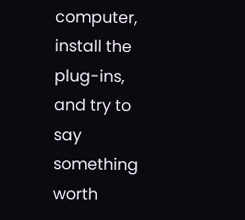computer, install the plug-ins, and try to say something worth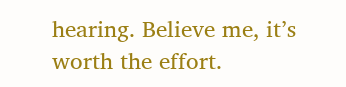hearing. Believe me, it’s worth the effort.